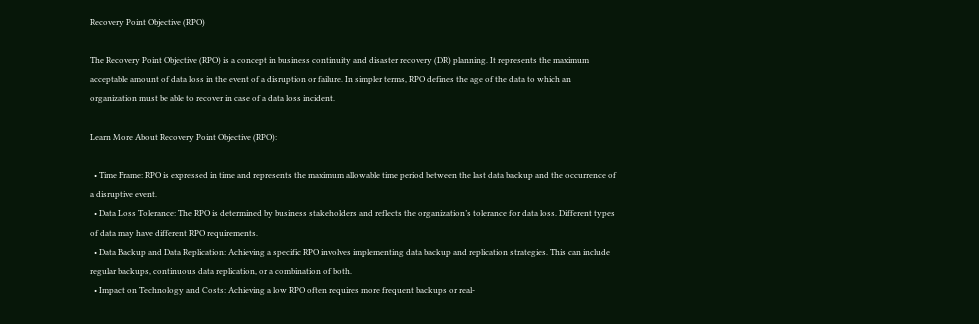Recovery Point Objective (RPO)

The Recovery Point Objective (RPO) is a concept in business continuity and disaster recovery (DR) planning. It represents the maximum acceptable amount of data loss in the event of a disruption or failure. In simpler terms, RPO defines the age of the data to which an organization must be able to recover in case of a data loss incident.

Learn More About Recovery Point Objective (RPO):

  • Time Frame: RPO is expressed in time and represents the maximum allowable time period between the last data backup and the occurrence of a disruptive event.
  • Data Loss Tolerance: The RPO is determined by business stakeholders and reflects the organization’s tolerance for data loss. Different types of data may have different RPO requirements.
  • Data Backup and Data Replication: Achieving a specific RPO involves implementing data backup and replication strategies. This can include regular backups, continuous data replication, or a combination of both.
  • Impact on Technology and Costs: Achieving a low RPO often requires more frequent backups or real-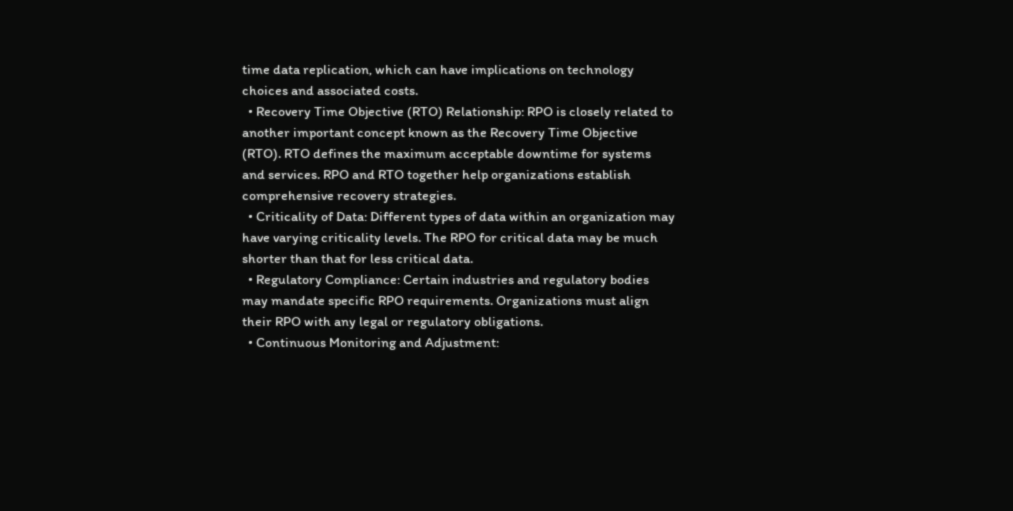time data replication, which can have implications on technology choices and associated costs.
  • Recovery Time Objective (RTO) Relationship: RPO is closely related to another important concept known as the Recovery Time Objective (RTO). RTO defines the maximum acceptable downtime for systems and services. RPO and RTO together help organizations establish comprehensive recovery strategies.
  • Criticality of Data: Different types of data within an organization may have varying criticality levels. The RPO for critical data may be much shorter than that for less critical data.
  • Regulatory Compliance: Certain industries and regulatory bodies may mandate specific RPO requirements. Organizations must align their RPO with any legal or regulatory obligations.
  • Continuous Monitoring and Adjustment: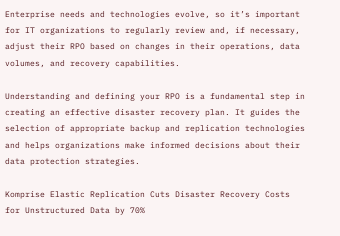Enterprise needs and technologies evolve, so it’s important for IT organizations to regularly review and, if necessary, adjust their RPO based on changes in their operations, data volumes, and recovery capabilities.

Understanding and defining your RPO is a fundamental step in creating an effective disaster recovery plan. It guides the selection of appropriate backup and replication technologies and helps organizations make informed decisions about their data protection strategies.

Komprise Elastic Replication Cuts Disaster Recovery Costs for Unstructured Data by 70%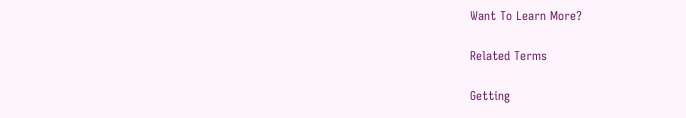Want To Learn More?

Related Terms

Getting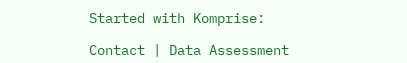Started with Komprise:

Contact | Data Assessment